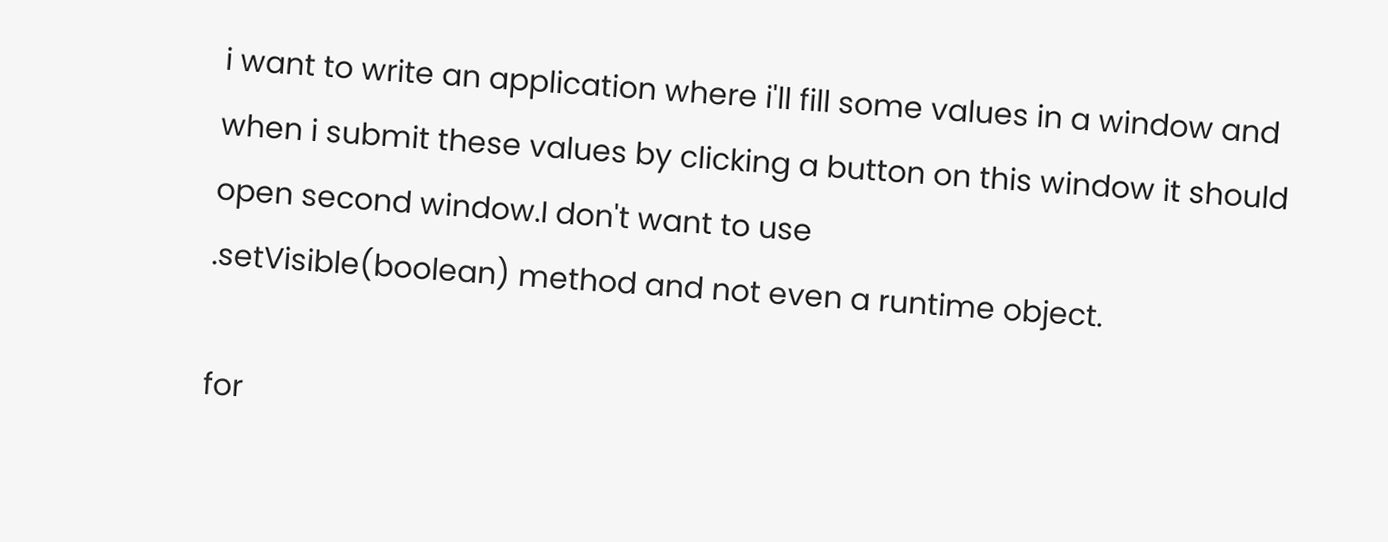i want to write an application where i'll fill some values in a window and
when i submit these values by clicking a button on this window it should
open second window.I don't want to use
.setVisible(boolean) method and not even a runtime object.

for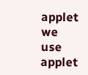applet we use applet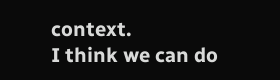context.
I think we can do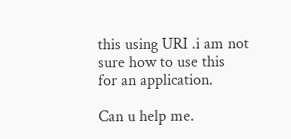this using URI .i am not sure how to use this
for an application.

Can u help me.